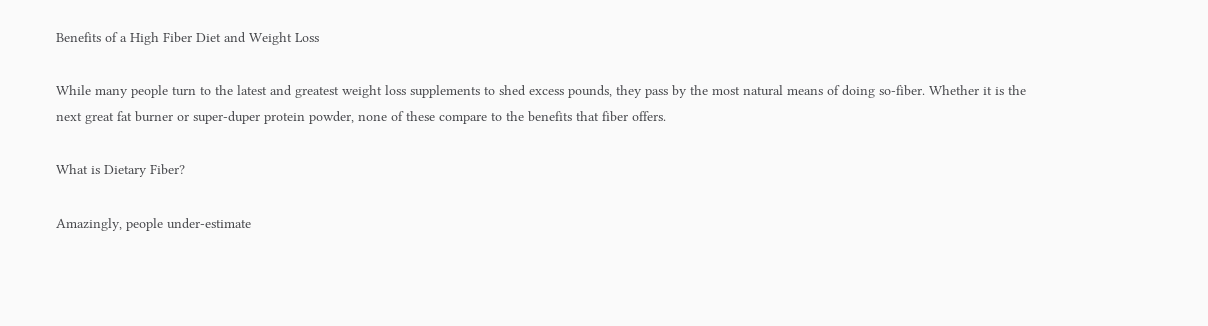Benefits of a High Fiber Diet and Weight Loss

While many people turn to the latest and greatest weight loss supplements to shed excess pounds, they pass by the most natural means of doing so-fiber. Whether it is the next great fat burner or super-duper protein powder, none of these compare to the benefits that fiber offers.

What is Dietary Fiber?

Amazingly, people under-estimate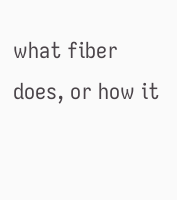what fiber does, or how it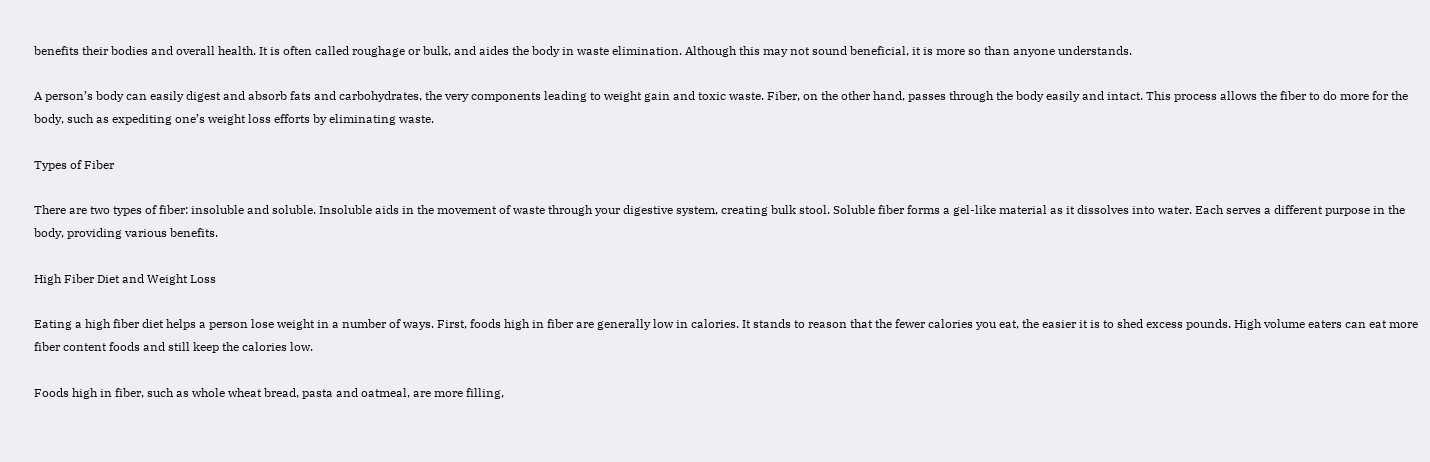benefits their bodies and overall health. It is often called roughage or bulk, and aides the body in waste elimination. Although this may not sound beneficial, it is more so than anyone understands.

A person’s body can easily digest and absorb fats and carbohydrates, the very components leading to weight gain and toxic waste. Fiber, on the other hand, passes through the body easily and intact. This process allows the fiber to do more for the body, such as expediting one’s weight loss efforts by eliminating waste.

Types of Fiber

There are two types of fiber: insoluble and soluble. Insoluble aids in the movement of waste through your digestive system, creating bulk stool. Soluble fiber forms a gel-like material as it dissolves into water. Each serves a different purpose in the body, providing various benefits.

High Fiber Diet and Weight Loss

Eating a high fiber diet helps a person lose weight in a number of ways. First, foods high in fiber are generally low in calories. It stands to reason that the fewer calories you eat, the easier it is to shed excess pounds. High volume eaters can eat more fiber content foods and still keep the calories low.

Foods high in fiber, such as whole wheat bread, pasta and oatmeal, are more filling,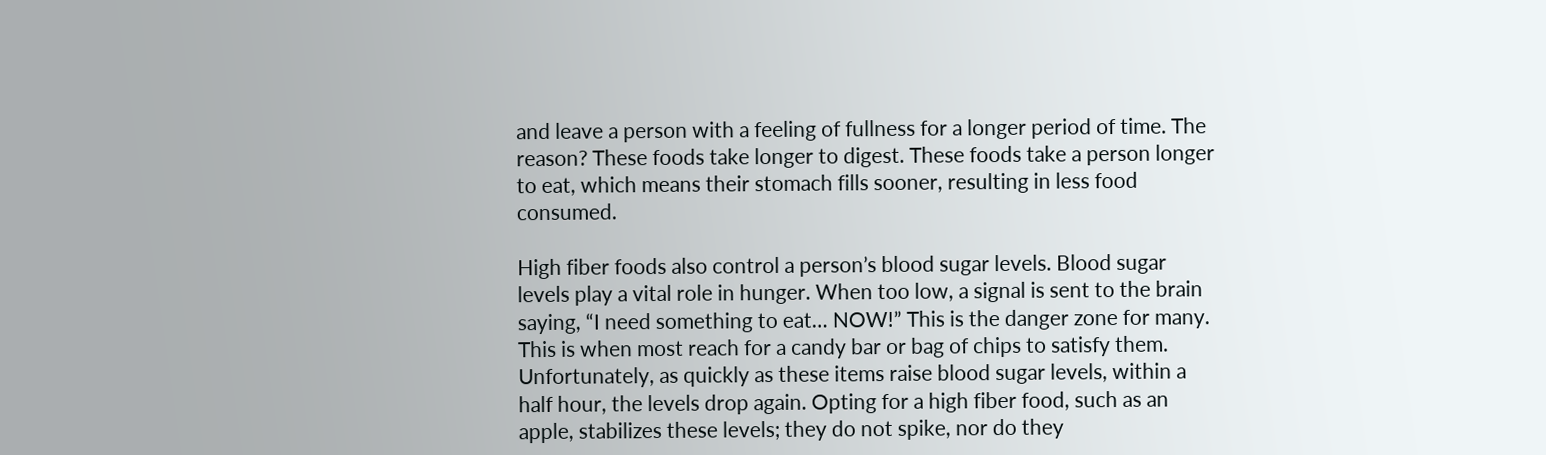and leave a person with a feeling of fullness for a longer period of time. The reason? These foods take longer to digest. These foods take a person longer to eat, which means their stomach fills sooner, resulting in less food consumed.

High fiber foods also control a person’s blood sugar levels. Blood sugar levels play a vital role in hunger. When too low, a signal is sent to the brain saying, “I need something to eat… NOW!” This is the danger zone for many. This is when most reach for a candy bar or bag of chips to satisfy them. Unfortunately, as quickly as these items raise blood sugar levels, within a half hour, the levels drop again. Opting for a high fiber food, such as an apple, stabilizes these levels; they do not spike, nor do they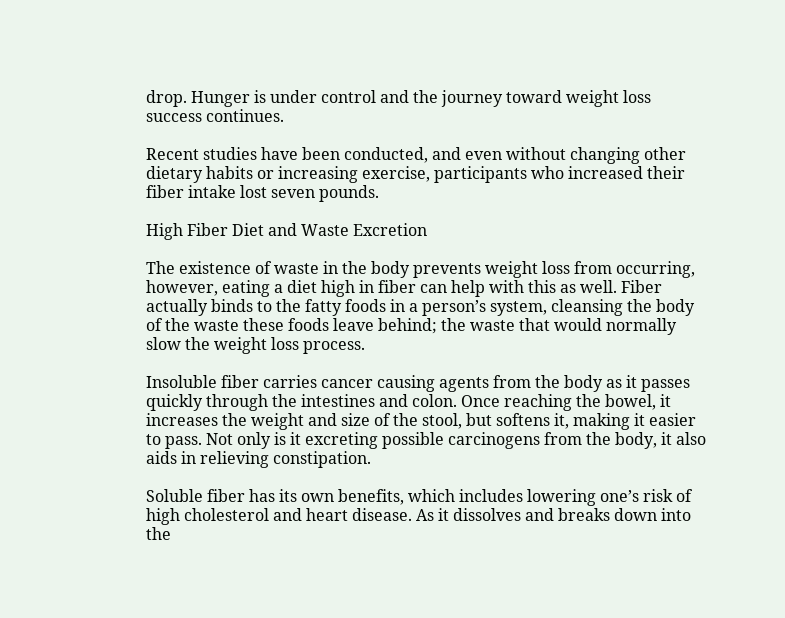drop. Hunger is under control and the journey toward weight loss success continues.

Recent studies have been conducted, and even without changing other dietary habits or increasing exercise, participants who increased their fiber intake lost seven pounds.

High Fiber Diet and Waste Excretion

The existence of waste in the body prevents weight loss from occurring, however, eating a diet high in fiber can help with this as well. Fiber actually binds to the fatty foods in a person’s system, cleansing the body of the waste these foods leave behind; the waste that would normally slow the weight loss process.

Insoluble fiber carries cancer causing agents from the body as it passes quickly through the intestines and colon. Once reaching the bowel, it increases the weight and size of the stool, but softens it, making it easier to pass. Not only is it excreting possible carcinogens from the body, it also aids in relieving constipation.

Soluble fiber has its own benefits, which includes lowering one’s risk of high cholesterol and heart disease. As it dissolves and breaks down into the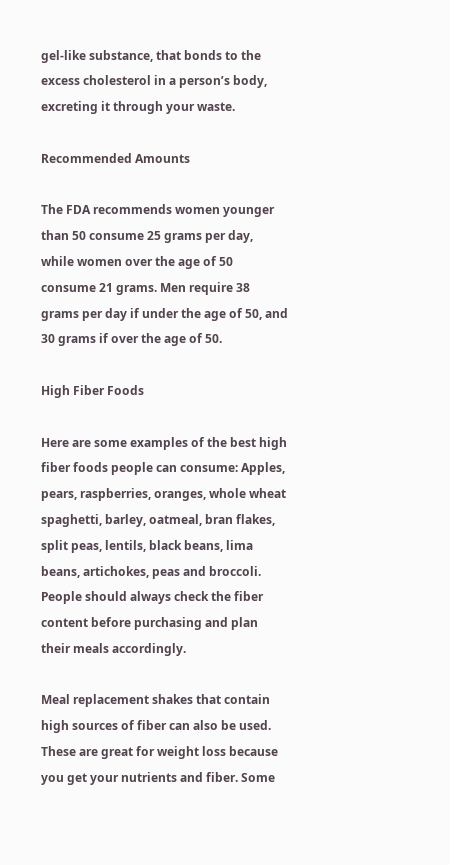gel-like substance, that bonds to the excess cholesterol in a person’s body, excreting it through your waste.

Recommended Amounts

The FDA recommends women younger than 50 consume 25 grams per day, while women over the age of 50 consume 21 grams. Men require 38 grams per day if under the age of 50, and 30 grams if over the age of 50.

High Fiber Foods

Here are some examples of the best high fiber foods people can consume: Apples, pears, raspberries, oranges, whole wheat spaghetti, barley, oatmeal, bran flakes, split peas, lentils, black beans, lima beans, artichokes, peas and broccoli. People should always check the fiber content before purchasing and plan their meals accordingly.

Meal replacement shakes that contain high sources of fiber can also be used. These are great for weight loss because you get your nutrients and fiber. Some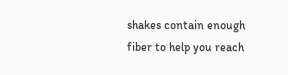shakes contain enough fiber to help you reach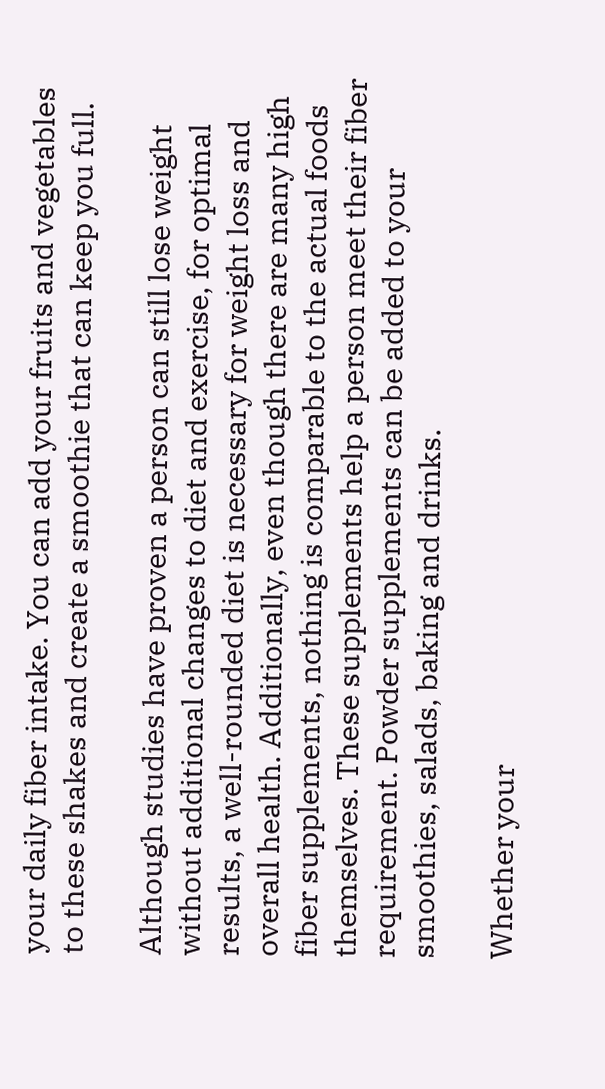your daily fiber intake. You can add your fruits and vegetables to these shakes and create a smoothie that can keep you full.

Although studies have proven a person can still lose weight without additional changes to diet and exercise, for optimal results, a well-rounded diet is necessary for weight loss and overall health. Additionally, even though there are many high fiber supplements, nothing is comparable to the actual foods themselves. These supplements help a person meet their fiber requirement. Powder supplements can be added to your smoothies, salads, baking and drinks.

Whether your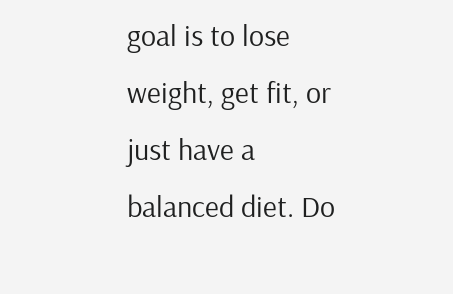goal is to lose weight, get fit, or just have a balanced diet. Do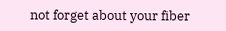not forget about your fiber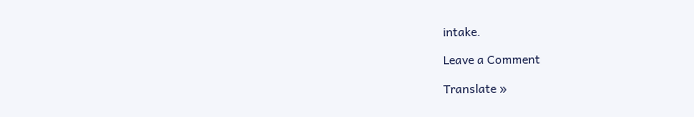intake.

Leave a Comment

Translate »